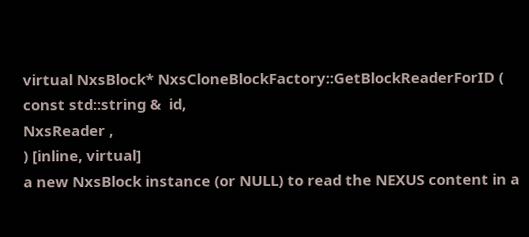virtual NxsBlock* NxsCloneBlockFactory::GetBlockReaderForID ( const std::string &  id,
NxsReader ,
) [inline, virtual]
a new NxsBlock instance (or NULL) to read the NEXUS content in a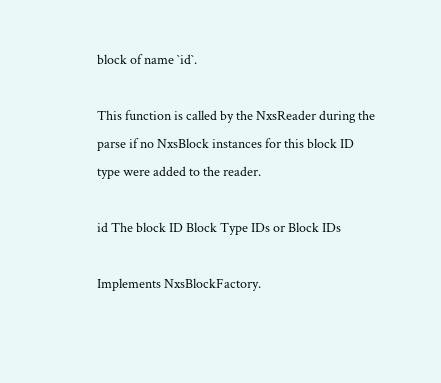block of name `id`.

This function is called by the NxsReader during the parse if no NxsBlock instances for this block ID type were added to the reader.

id The block ID Block Type IDs or Block IDs

Implements NxsBlockFactory.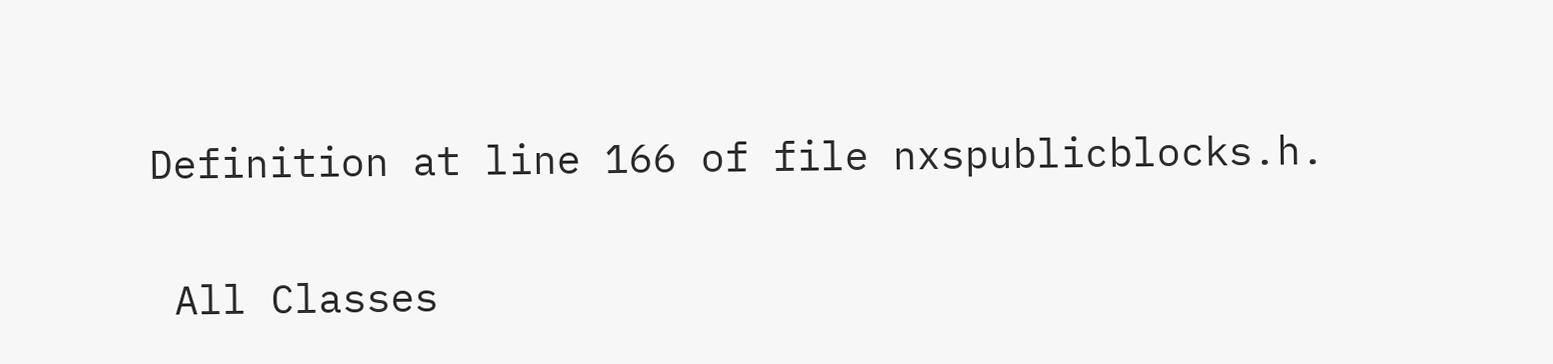Definition at line 166 of file nxspublicblocks.h.

 All Classes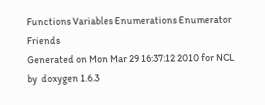Functions Variables Enumerations Enumerator Friends
Generated on Mon Mar 29 16:37:12 2010 for NCL by  doxygen 1.6.3